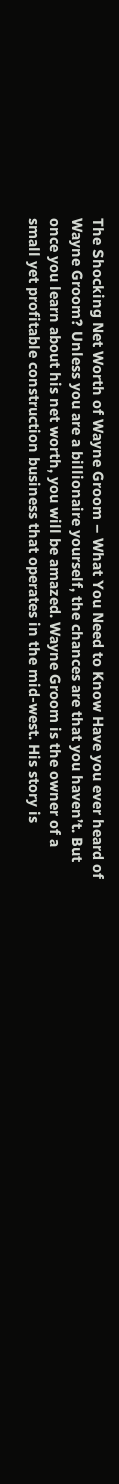The Shocking Net Worth of Wayne Groom – What You Need to Know Have you ever heard of Wayne Groom? Unless you are a billionaire yourself, the chances are that you haven’t. But once you learn about his net worth, you will be amazed. Wayne Groom is the owner of a small yet profitable construction business that operates in the mid-west. His story is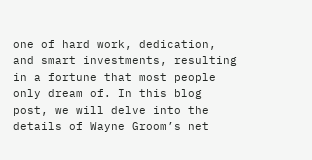one of hard work, dedication, and smart investments, resulting in a fortune that most people only dream of. In this blog post, we will delve into the details of Wayne Groom’s net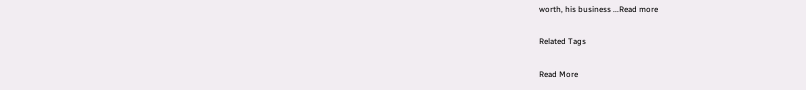worth, his business ...Read more

Related Tags

Read More